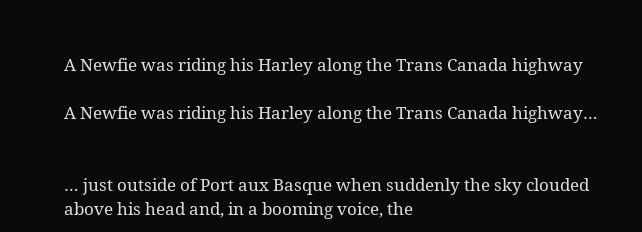A Newfie was riding his Harley along the Trans Canada highway

A Newfie was riding his Harley along the Trans Canada highway…


… just outside of Port aux Basque when suddenly the sky clouded above his head and, in a booming voice, the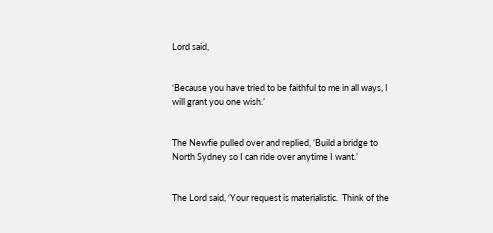Lord said,


‘Because you have tried to be faithful to me in all ways, I will grant you one wish.’


The Newfie pulled over and replied, ‘Build a bridge to North Sydney so I can ride over anytime I want.’


The Lord said, ‘Your request is materialistic.  Think of the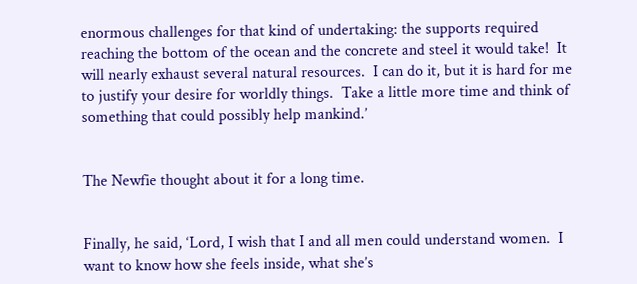enormous challenges for that kind of undertaking: the supports required reaching the bottom of the ocean and the concrete and steel it would take!  It will nearly exhaust several natural resources.  I can do it, but it is hard for me to justify your desire for worldly things.  Take a little more time and think of something that could possibly help mankind.’


The Newfie thought about it for a long time.


Finally, he said, ‘Lord, I wish that I and all men could understand women.  I want to know how she feels inside, what she’s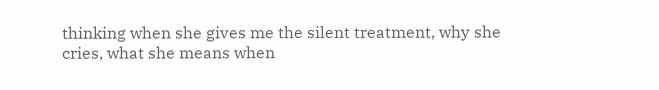thinking when she gives me the silent treatment, why she cries, what she means when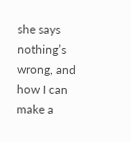she says nothing’s wrong, and how I can make a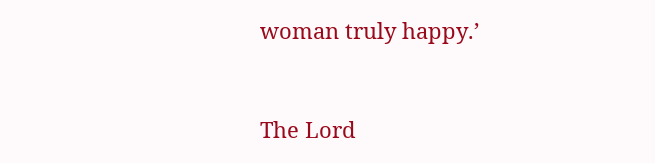woman truly happy.’


The Lord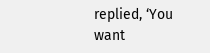replied, ‘You want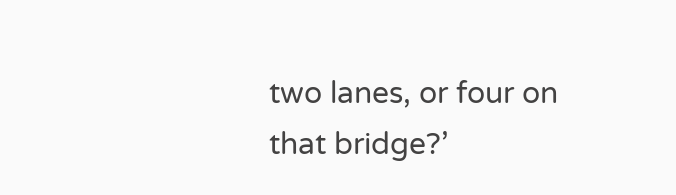two lanes, or four on that bridge?’